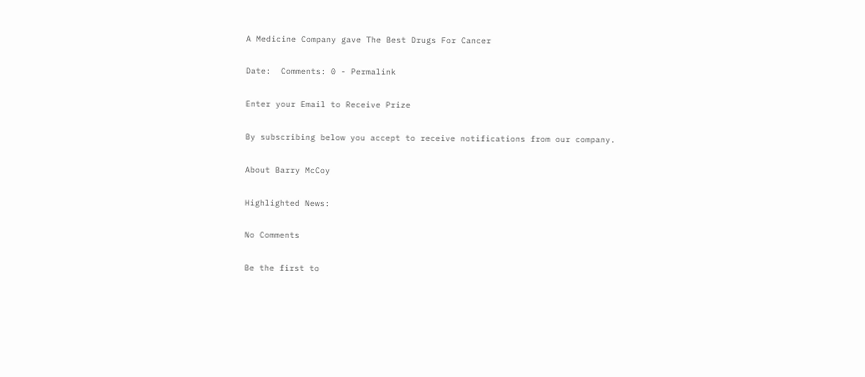A Medicine Company gave The Best Drugs For Cancer

Date:  Comments: 0 - Permalink

Enter your Email to Receive Prize

By subscribing below you accept to receive notifications from our company.

About Barry McCoy

Highlighted News:

No Comments

Be the first to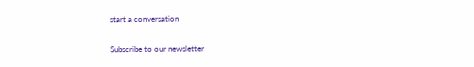start a conversation

Subscribe to our newsletter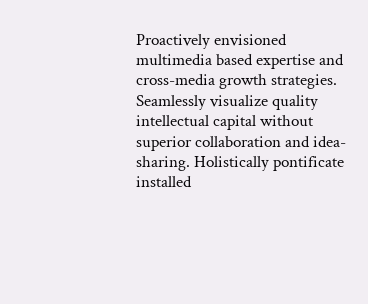Proactively envisioned multimedia based expertise and cross-media growth strategies. Seamlessly visualize quality intellectual capital without superior collaboration and idea-sharing. Holistically pontificate installed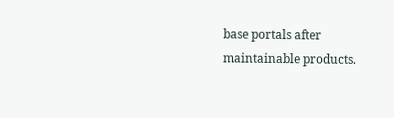base portals after maintainable products.